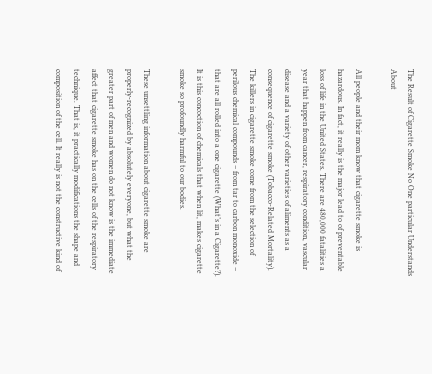The Result of Cigarette Smoke No One particular Understands About

All people and their mom know that cigarette smoke is hazardous. In fact, it really is the major lead to of preventable loss of life in the United States. There are 480,000 fatalities a year that happen from cancer, respiratory condition, vascular disease and a variety of other varieties of aliments as a consequence of cigarette smoke (Tobacco-Related Mortality). The killers in cigarette smoke come from the selection of perilous chemical compounds – from tar to carbon monoxide – that are all rolled into a one cigarette (What’s in a Cigarette?). It is this concoction of chemicals that when lit, makes cigarette smoke so profoundly harmful to our bodies.

These unsettling information about cigarette smoke are properly-recognized by absolutely everyone, but what the greater part of men and women do not know is the immediate affect that cigarette smoke has on the cells of the respiratory technique. That is, it practically modifications the shape and composition of the cell. It really is not the constructive kind of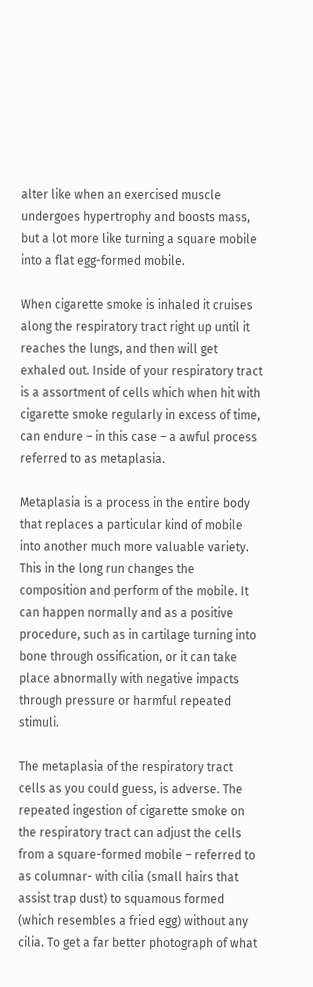alter like when an exercised muscle undergoes hypertrophy and boosts mass, but a lot more like turning a square mobile into a flat egg-formed mobile.

When cigarette smoke is inhaled it cruises along the respiratory tract right up until it reaches the lungs, and then will get exhaled out. Inside of your respiratory tract is a assortment of cells which when hit with cigarette smoke regularly in excess of time, can endure – in this case – a awful process referred to as metaplasia.

Metaplasia is a process in the entire body that replaces a particular kind of mobile into another much more valuable variety. This in the long run changes the composition and perform of the mobile. It can happen normally and as a positive procedure, such as in cartilage turning into bone through ossification, or it can take place abnormally with negative impacts through pressure or harmful repeated stimuli.

The metaplasia of the respiratory tract cells as you could guess, is adverse. The repeated ingestion of cigarette smoke on the respiratory tract can adjust the cells from a square-formed mobile – referred to as columnar- with cilia (small hairs that assist trap dust) to squamous formed (which resembles a fried egg) without any cilia. To get a far better photograph of what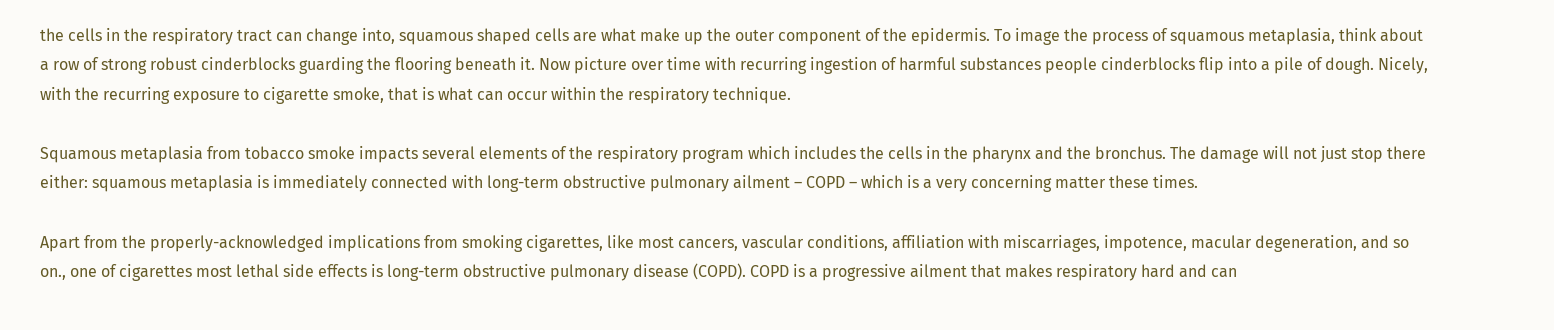the cells in the respiratory tract can change into, squamous shaped cells are what make up the outer component of the epidermis. To image the process of squamous metaplasia, think about a row of strong robust cinderblocks guarding the flooring beneath it. Now picture over time with recurring ingestion of harmful substances people cinderblocks flip into a pile of dough. Nicely, with the recurring exposure to cigarette smoke, that is what can occur within the respiratory technique.

Squamous metaplasia from tobacco smoke impacts several elements of the respiratory program which includes the cells in the pharynx and the bronchus. The damage will not just stop there either: squamous metaplasia is immediately connected with long-term obstructive pulmonary ailment – COPD – which is a very concerning matter these times.

Apart from the properly-acknowledged implications from smoking cigarettes, like most cancers, vascular conditions, affiliation with miscarriages, impotence, macular degeneration, and so on., one of cigarettes most lethal side effects is long-term obstructive pulmonary disease (COPD). COPD is a progressive ailment that makes respiratory hard and can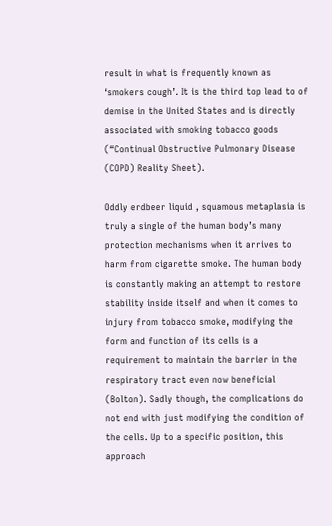result in what is frequently known as ‘smokers cough’. It is the third top lead to of demise in the United States and is directly associated with smoking tobacco goods (“Continual Obstructive Pulmonary Disease (COPD) Reality Sheet).

Oddly erdbeer liquid , squamous metaplasia is truly a single of the human body’s many protection mechanisms when it arrives to harm from cigarette smoke. The human body is constantly making an attempt to restore stability inside itself and when it comes to injury from tobacco smoke, modifying the form and function of its cells is a requirement to maintain the barrier in the respiratory tract even now beneficial (Bolton). Sadly though, the complications do not end with just modifying the condition of the cells. Up to a specific position, this approach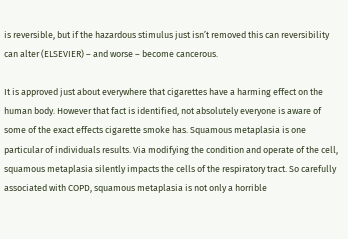is reversible, but if the hazardous stimulus just isn’t removed this can reversibility can alter (ELSEVIER) – and worse – become cancerous.

It is approved just about everywhere that cigarettes have a harming effect on the human body. However that fact is identified, not absolutely everyone is aware of some of the exact effects cigarette smoke has. Squamous metaplasia is one particular of individuals results. Via modifying the condition and operate of the cell, squamous metaplasia silently impacts the cells of the respiratory tract. So carefully associated with COPD, squamous metaplasia is not only a horrible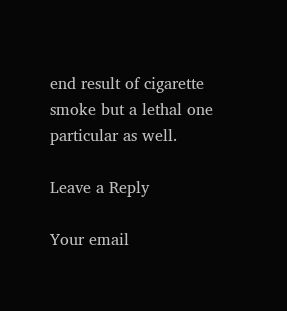end result of cigarette smoke but a lethal one particular as well.

Leave a Reply

Your email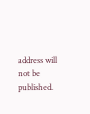address will not be published.